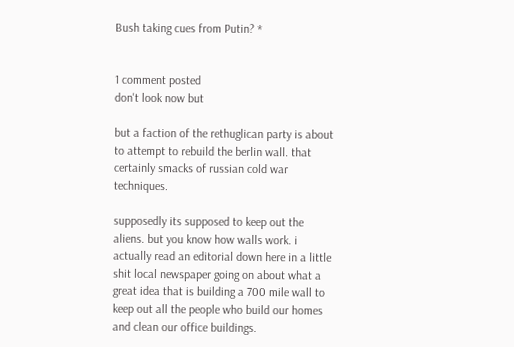Bush taking cues from Putin? *


1 comment posted
don't look now but

but a faction of the rethuglican party is about to attempt to rebuild the berlin wall. that certainly smacks of russian cold war techniques.

supposedly its supposed to keep out the aliens. but you know how walls work. i actually read an editorial down here in a little shit local newspaper going on about what a great idea that is building a 700 mile wall to keep out all the people who build our homes and clean our office buildings.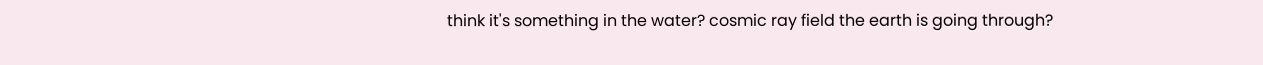think it's something in the water? cosmic ray field the earth is going through?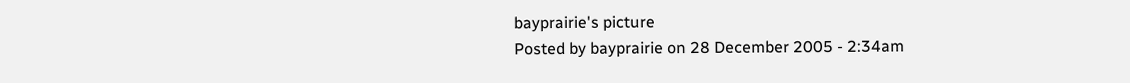bayprairie's picture
Posted by bayprairie on 28 December 2005 - 2:34am